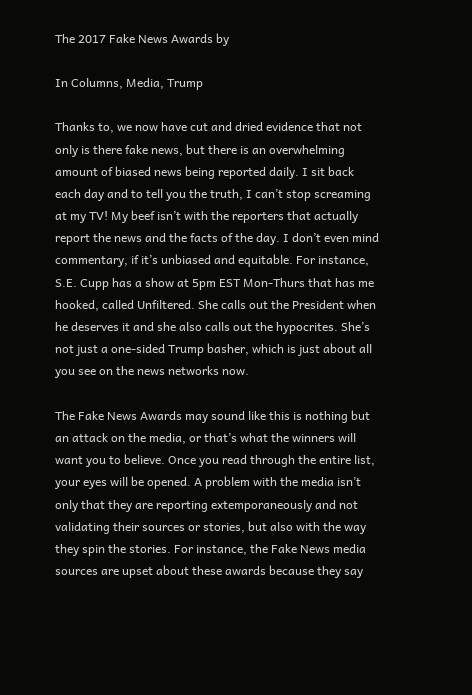The 2017 Fake News Awards by

In Columns, Media, Trump

Thanks to, we now have cut and dried evidence that not only is there fake news, but there is an overwhelming amount of biased news being reported daily. I sit back each day and to tell you the truth, I can’t stop screaming at my TV! My beef isn’t with the reporters that actually report the news and the facts of the day. I don’t even mind commentary, if it’s unbiased and equitable. For instance, S.E. Cupp has a show at 5pm EST Mon-Thurs that has me hooked, called Unfiltered. She calls out the President when he deserves it and she also calls out the hypocrites. She’s not just a one-sided Trump basher, which is just about all you see on the news networks now.

The Fake News Awards may sound like this is nothing but an attack on the media, or that’s what the winners will want you to believe. Once you read through the entire list, your eyes will be opened. A problem with the media isn’t only that they are reporting extemporaneously and not validating their sources or stories, but also with the way they spin the stories. For instance, the Fake News media sources are upset about these awards because they say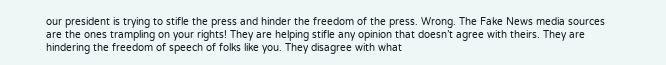our president is trying to stifle the press and hinder the freedom of the press. Wrong. The Fake News media sources are the ones trampling on your rights! They are helping stifle any opinion that doesn’t agree with theirs. They are hindering the freedom of speech of folks like you. They disagree with what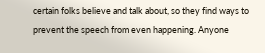certain folks believe and talk about, so they find ways to prevent the speech from even happening. Anyone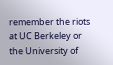remember the riots at UC Berkeley or the University of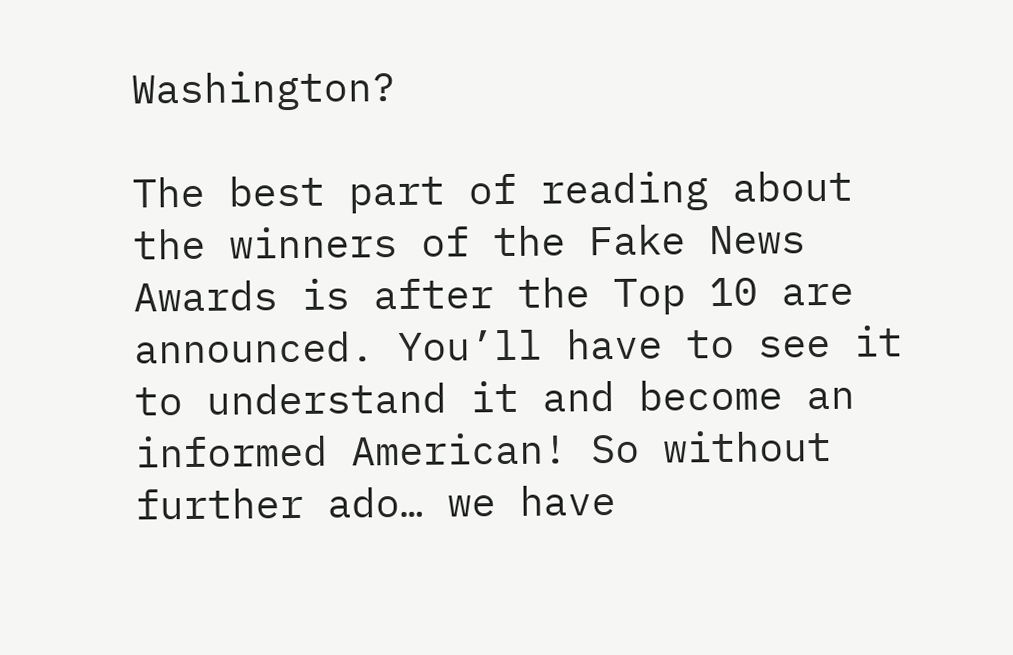Washington?

The best part of reading about the winners of the Fake News Awards is after the Top 10 are announced. You’ll have to see it to understand it and become an informed American! So without further ado… we have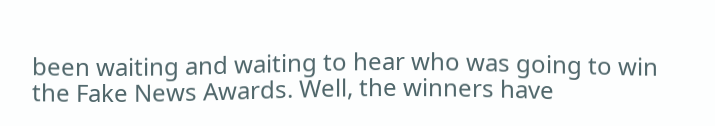been waiting and waiting to hear who was going to win the Fake News Awards. Well, the winners have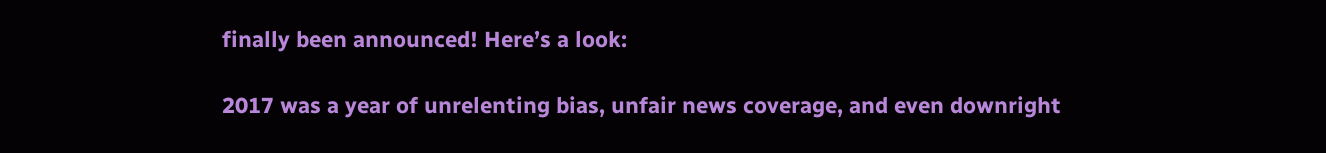finally been announced! Here’s a look:

2017 was a year of unrelenting bias, unfair news coverage, and even downright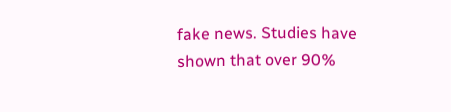fake news. Studies have shown that over 90%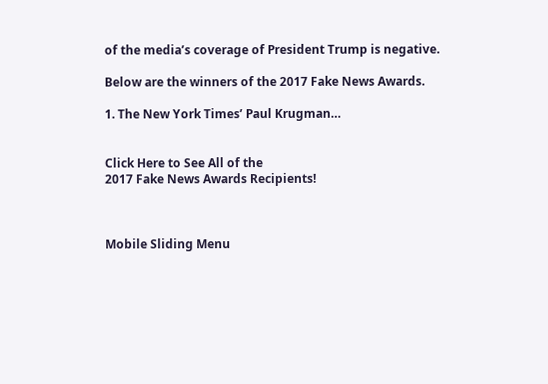of the media’s coverage of President Trump is negative.

Below are the winners of the 2017 Fake News Awards.

1. The New York Times’ Paul Krugman…


Click Here to See All of the
2017 Fake News Awards Recipients!



Mobile Sliding Menu